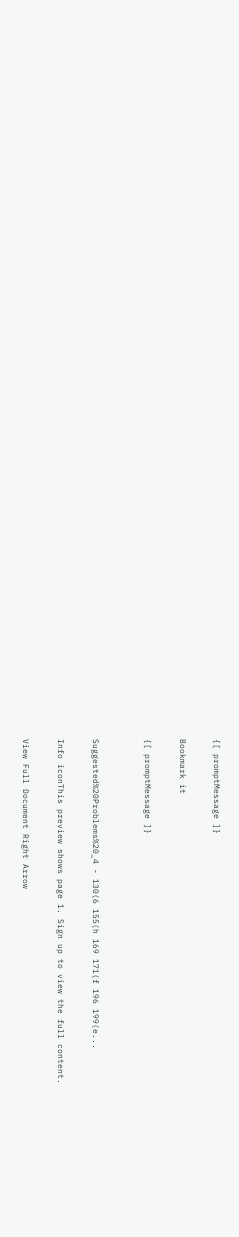{[ promptMessage ]}

Bookmark it

{[ promptMessage ]}


Suggested%20Problems%20_4 - 130(6 155(h 169 171(f 196 199(e...

Info iconThis preview shows page 1. Sign up to view the full content.

View Full Document Right Arrow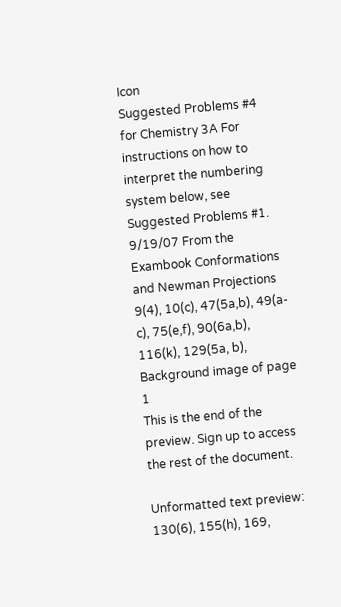Icon
Suggested Problems #4 for Chemistry 3A For instructions on how to interpret the numbering system below, see Suggested Problems #1. 9/19/07 From the Exambook Conformations and Newman Projections 9(4), 10(c), 47(5a,b), 49(a-c), 75(e,f), 90(6a,b), 116(k), 129(5a, b),
Background image of page 1
This is the end of the preview. Sign up to access the rest of the document.

Unformatted text preview: 130(6), 155(h), 169,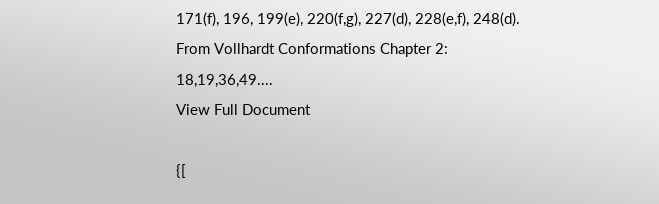171(f), 196, 199(e), 220(f,g), 227(d), 228(e,f), 248(d). From Vollhardt Conformations Chapter 2: 18,19,36,49....
View Full Document

{[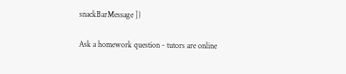snackBarMessage ]}

Ask a homework question - tutors are online